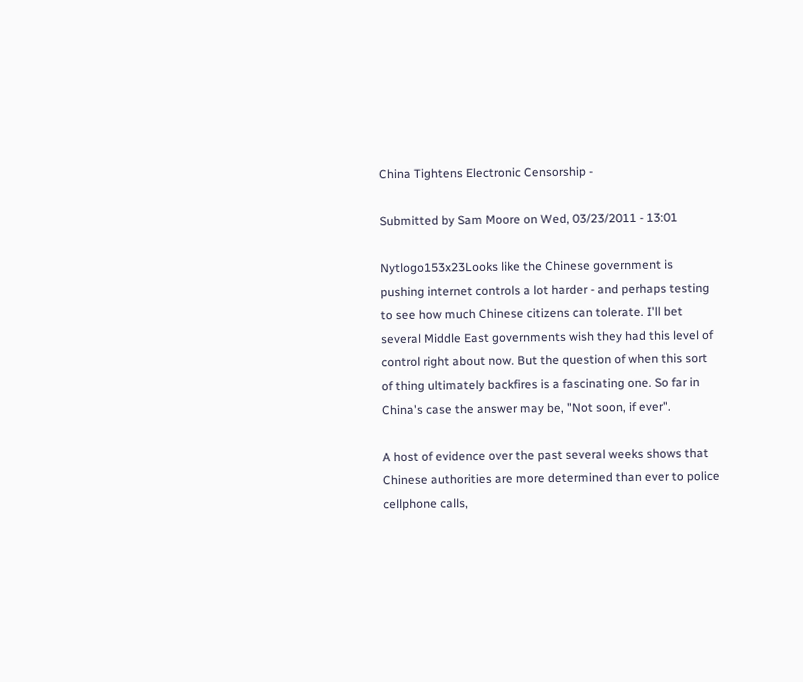China Tightens Electronic Censorship -

Submitted by Sam Moore on Wed, 03/23/2011 - 13:01

Nytlogo153x23Looks like the Chinese government is pushing internet controls a lot harder - and perhaps testing to see how much Chinese citizens can tolerate. I'll bet several Middle East governments wish they had this level of control right about now. But the question of when this sort of thing ultimately backfires is a fascinating one. So far in China's case the answer may be, "Not soon, if ever".

A host of evidence over the past several weeks shows that Chinese authorities are more determined than ever to police cellphone calls,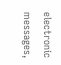electronic messages,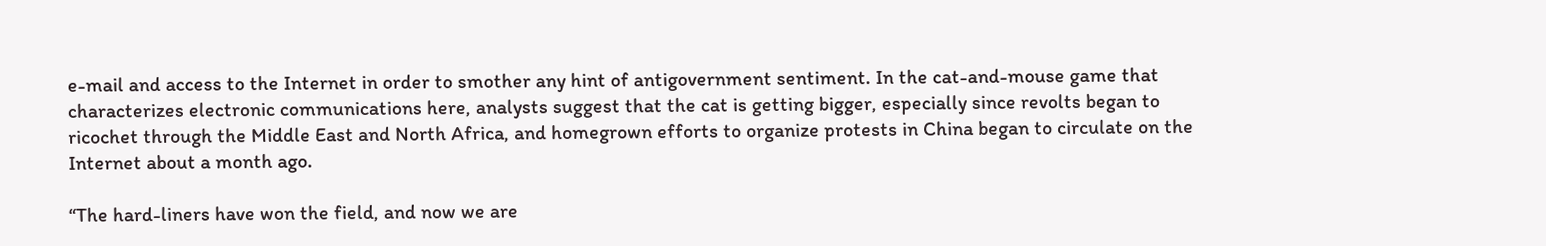e-mail and access to the Internet in order to smother any hint of antigovernment sentiment. In the cat-and-mouse game that characterizes electronic communications here, analysts suggest that the cat is getting bigger, especially since revolts began to ricochet through the Middle East and North Africa, and homegrown efforts to organize protests in China began to circulate on the Internet about a month ago.

“The hard-liners have won the field, and now we are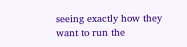seeing exactly how they want to run the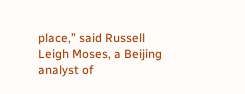place,” said Russell Leigh Moses, a Beijing analyst of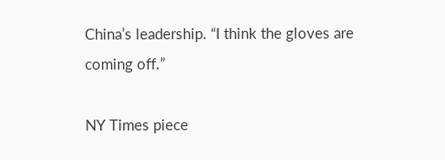China’s leadership. “I think the gloves are coming off.”

NY Times piece